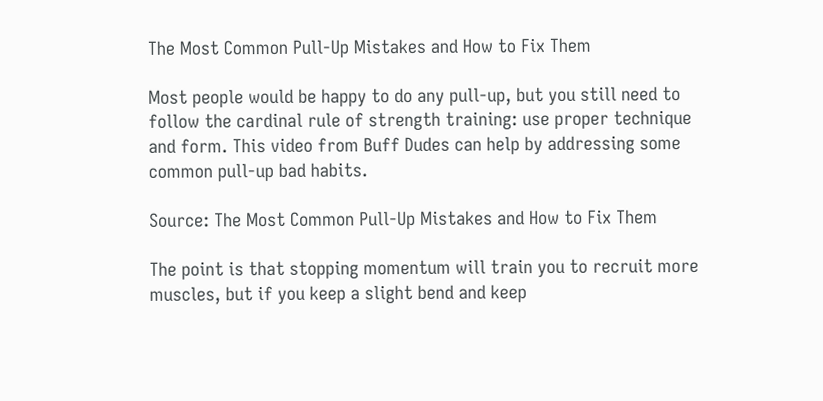The Most Common Pull-Up Mistakes and How to Fix Them

Most people would be happy to do any pull-up, but you still need to follow the cardinal rule of strength training: use proper technique and form. This video from Buff Dudes can help by addressing some common pull-up bad habits.

Source: The Most Common Pull-Up Mistakes and How to Fix Them

The point is that stopping momentum will train you to recruit more muscles, but if you keep a slight bend and keep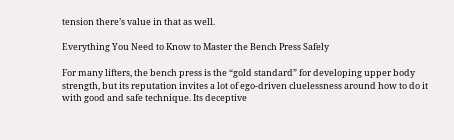tension there’s value in that as well.

Everything You Need to Know to Master the Bench Press Safely

For many lifters, the bench press is the “gold standard” for developing upper body strength, but its reputation invites a lot of ego-driven cluelessness around how to do it with good and safe technique. Its deceptive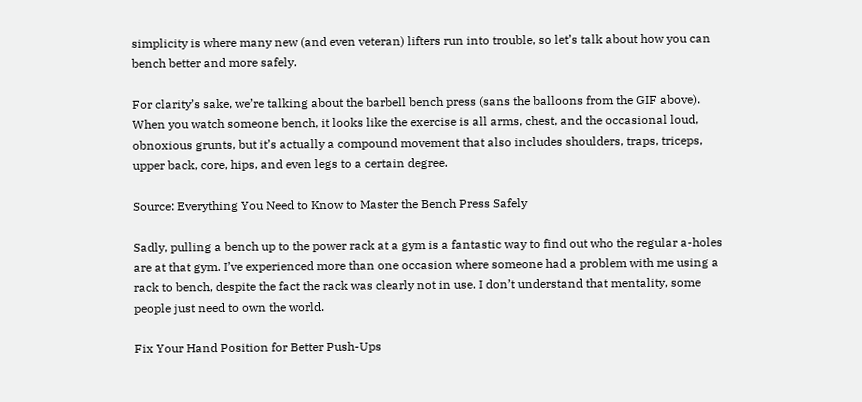simplicity is where many new (and even veteran) lifters run into trouble, so let’s talk about how you can bench better and more safely.

For clarity’s sake, we’re talking about the barbell bench press (sans the balloons from the GIF above). When you watch someone bench, it looks like the exercise is all arms, chest, and the occasional loud, obnoxious grunts, but it’s actually a compound movement that also includes shoulders, traps, triceps, upper back, core, hips, and even legs to a certain degree.

Source: Everything You Need to Know to Master the Bench Press Safely

Sadly, pulling a bench up to the power rack at a gym is a fantastic way to find out who the regular a-holes are at that gym. I’ve experienced more than one occasion where someone had a problem with me using a rack to bench, despite the fact the rack was clearly not in use. I don’t understand that mentality, some people just need to own the world.

Fix Your Hand Position for Better Push-Ups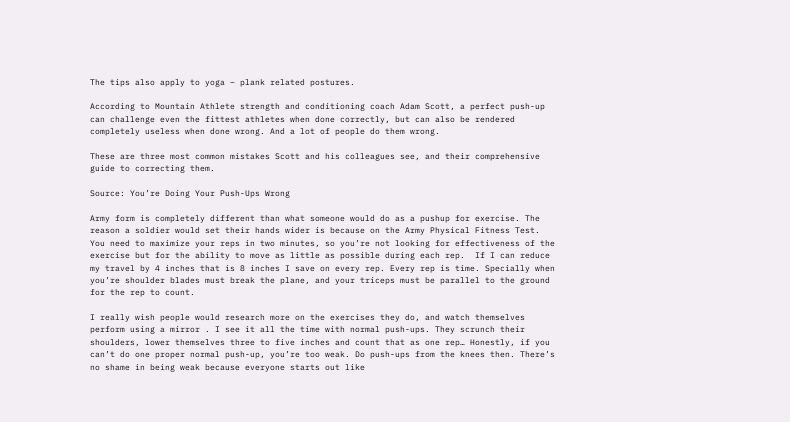The tips also apply to yoga – plank related postures.

According to Mountain Athlete strength and conditioning coach Adam Scott, a perfect push-up can challenge even the fittest athletes when done correctly, but can also be rendered completely useless when done wrong. And a lot of people do them wrong.

These are three most common mistakes Scott and his colleagues see, and their comprehensive guide to correcting them.

Source: You’re Doing Your Push-Ups Wrong

Army form is completely different than what someone would do as a pushup for exercise. The reason a soldier would set their hands wider is because on the Army Physical Fitness Test.   You need to maximize your reps in two minutes, so you’re not looking for effectiveness of the exercise but for the ability to move as little as possible during each rep.  If I can reduce my travel by 4 inches that is 8 inches I save on every rep. Every rep is time. Specially when you’re shoulder blades must break the plane, and your triceps must be parallel to the ground for the rep to count.

I really wish people would research more on the exercises they do, and watch themselves perform using a mirror . I see it all the time with normal push-ups. They scrunch their shoulders, lower themselves three to five inches and count that as one rep… Honestly, if you can’t do one proper normal push-up, you’re too weak. Do push-ups from the knees then. There’s no shame in being weak because everyone starts out like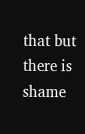that but there is shame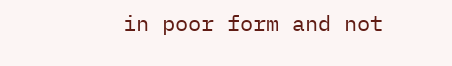in poor form and not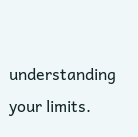understanding your limits.